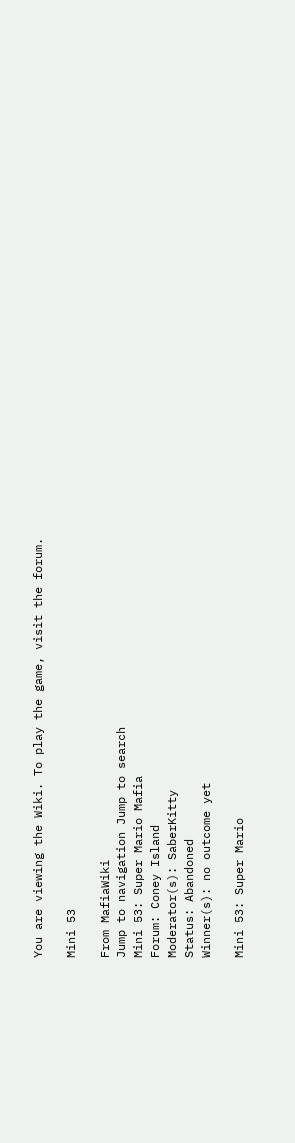You are viewing the Wiki. To play the game, visit the forum.

Mini 53

From MafiaWiki
Jump to navigation Jump to search
Mini 53: Super Mario Mafia
Forum: Coney Island
Moderator(s): SaberKitty
Status: Abandoned
Winner(s): no outcome yet

Mini 53: Super Mario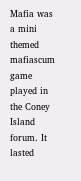Mafia was a mini themed mafiascum game played in the Coney Island forum. It lasted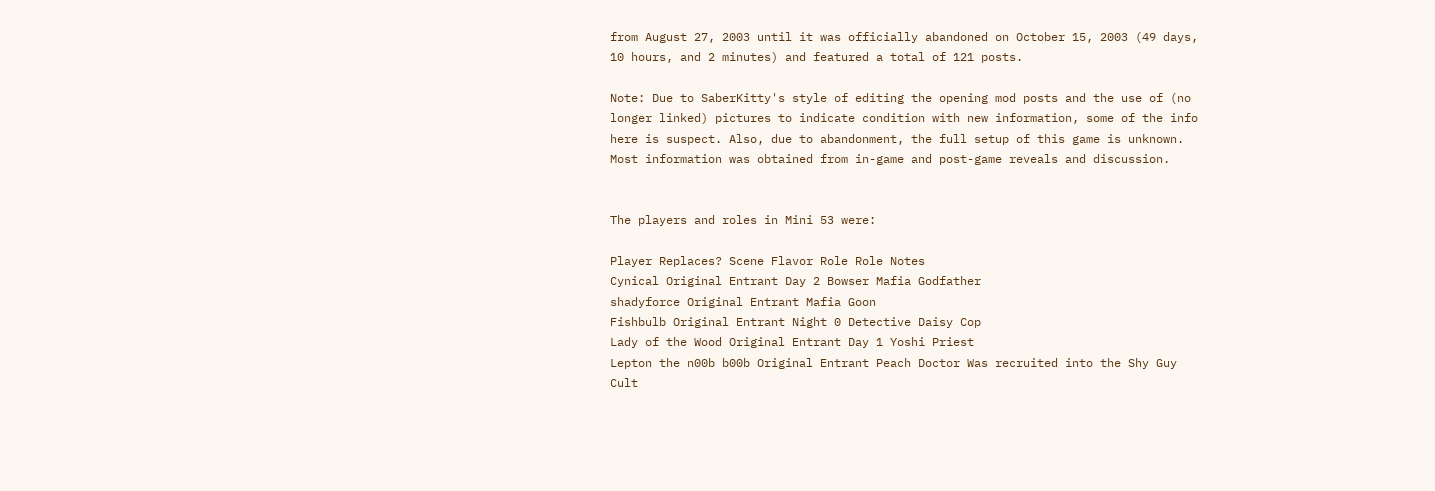from August 27, 2003 until it was officially abandoned on October 15, 2003 (49 days, 10 hours, and 2 minutes) and featured a total of 121 posts.

Note: Due to SaberKitty's style of editing the opening mod posts and the use of (no longer linked) pictures to indicate condition with new information, some of the info here is suspect. Also, due to abandonment, the full setup of this game is unknown. Most information was obtained from in-game and post-game reveals and discussion.


The players and roles in Mini 53 were:

Player Replaces? Scene Flavor Role Role Notes
Cynical Original Entrant Day 2 Bowser Mafia Godfather
shadyforce Original Entrant Mafia Goon
Fishbulb Original Entrant Night 0 Detective Daisy Cop
Lady of the Wood Original Entrant Day 1 Yoshi Priest
Lepton the n00b b00b Original Entrant Peach Doctor Was recruited into the Shy Guy Cult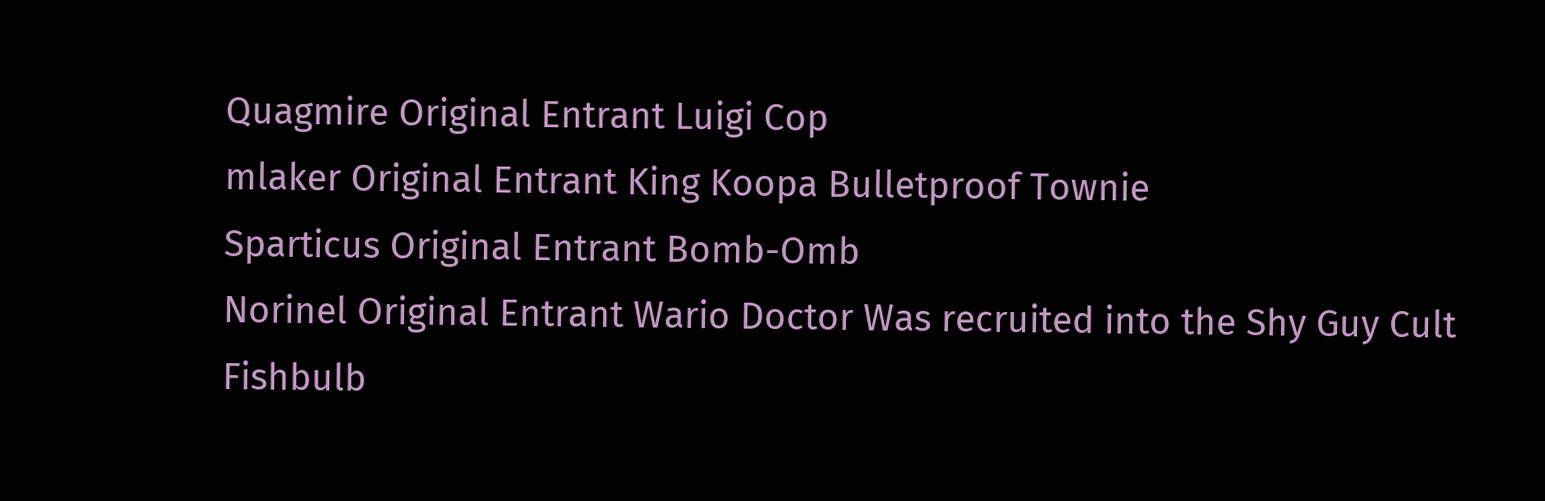Quagmire Original Entrant Luigi Cop
mlaker Original Entrant King Koopa Bulletproof Townie
Sparticus Original Entrant Bomb-Omb
Norinel Original Entrant Wario Doctor Was recruited into the Shy Guy Cult
Fishbulb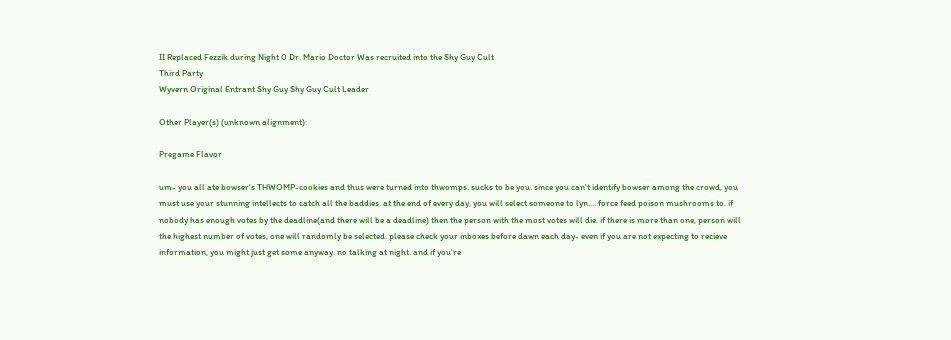II Replaced Fezzik during Night 0 Dr. Mario Doctor Was recruited into the Shy Guy Cult
Third Party
Wyvern Original Entrant Shy Guy Shy Guy Cult Leader

Other Player(s) (unknown alignment):

Pregame Flavor

um- you all ate bowser's THWOMP-cookies and thus were turned into thwomps. sucks to be you. since you can't identify bowser among the crowd, you must use your stunning intellects to catch all the baddies. at the end of every day, you will select someone to lyn.... force feed poison mushrooms to. if nobody has enough votes by the deadline(and there will be a deadline) then the person with the most votes will die. if there is more than one, person will the highest number of votes, one will randomly be selected. please check your inboxes before dawn each day- even if you are not expecting to recieve information, you might just get some anyway. no talking at night. and if you're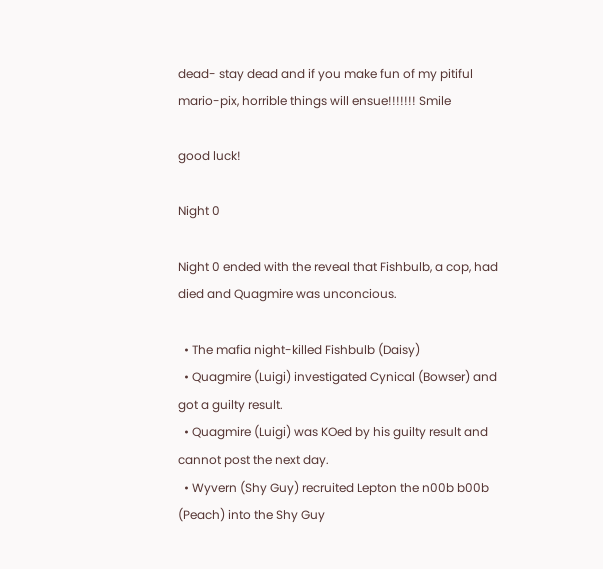dead- stay dead and if you make fun of my pitiful mario-pix, horrible things will ensue!!!!!!! Smile

good luck!

Night 0

Night 0 ended with the reveal that Fishbulb, a cop, had died and Quagmire was unconcious.

  • The mafia night-killed Fishbulb (Daisy)
  • Quagmire (Luigi) investigated Cynical (Bowser) and got a guilty result.
  • Quagmire (Luigi) was KOed by his guilty result and cannot post the next day.
  • Wyvern (Shy Guy) recruited Lepton the n00b b00b (Peach) into the Shy Guy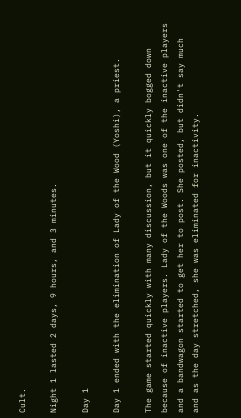Cult.

Night 1 lasted 2 days, 9 hours, and 3 minutes.

Day 1

Day 1 ended with the elimination of Lady of the Wood (Yoshi), a priest.

The game started quickly with many discussion, but it quickly bogged down because of inactive players. Lady of the Woods was one of the inactive players and a bandwagon started to get her to post. She posted, but didn't say much and as the day stretched, she was eliminated for inactivity.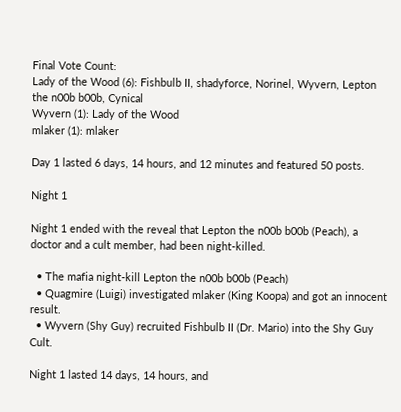Final Vote Count:
Lady of the Wood (6): Fishbulb II, shadyforce, Norinel, Wyvern, Lepton the n00b b00b, Cynical
Wyvern (1): Lady of the Wood
mlaker (1): mlaker

Day 1 lasted 6 days, 14 hours, and 12 minutes and featured 50 posts.

Night 1

Night 1 ended with the reveal that Lepton the n00b b00b (Peach), a doctor and a cult member, had been night-killed.

  • The mafia night-kill Lepton the n00b b00b (Peach)
  • Quagmire (Luigi) investigated mlaker (King Koopa) and got an innocent result.
  • Wyvern (Shy Guy) recruited Fishbulb II (Dr. Mario) into the Shy Guy Cult.

Night 1 lasted 14 days, 14 hours, and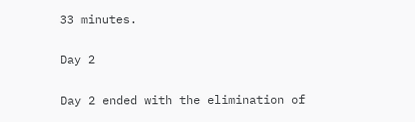33 minutes.

Day 2

Day 2 ended with the elimination of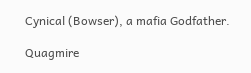Cynical (Bowser), a mafia Godfather.

Quagmire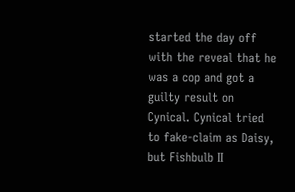started the day off with the reveal that he was a cop and got a guilty result on Cynical. Cynical tried to fake-claim as Daisy, but Fishbulb II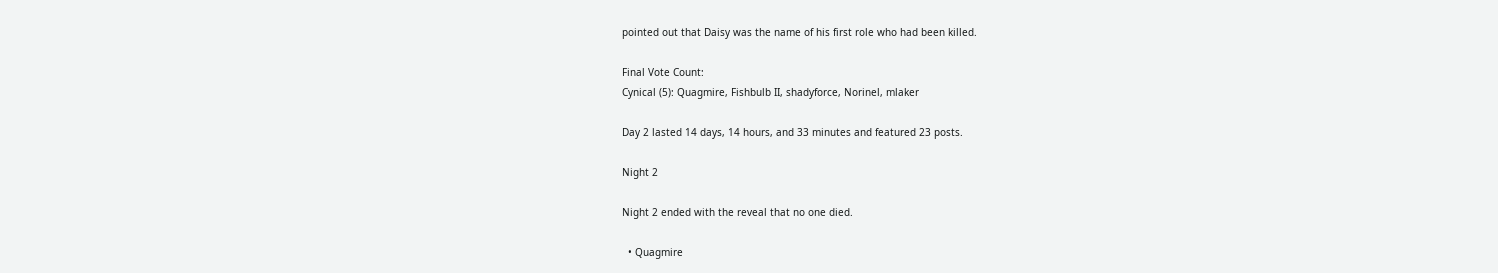pointed out that Daisy was the name of his first role who had been killed.

Final Vote Count:
Cynical (5): Quagmire, Fishbulb II, shadyforce, Norinel, mlaker

Day 2 lasted 14 days, 14 hours, and 33 minutes and featured 23 posts.

Night 2

Night 2 ended with the reveal that no one died.

  • Quagmire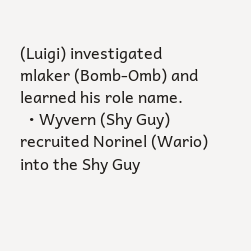(Luigi) investigated mlaker (Bomb-Omb) and learned his role name.
  • Wyvern (Shy Guy) recruited Norinel (Wario) into the Shy Guy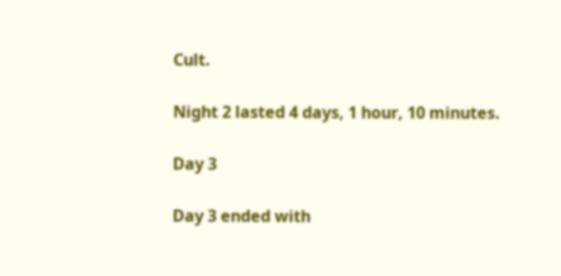Cult.

Night 2 lasted 4 days, 1 hour, 10 minutes.

Day 3

Day 3 ended with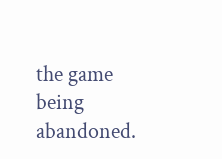the game being abandoned.